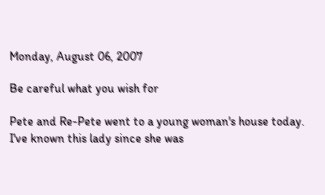Monday, August 06, 2007

Be careful what you wish for

Pete and Re-Pete went to a young woman's house today. I've known this lady since she was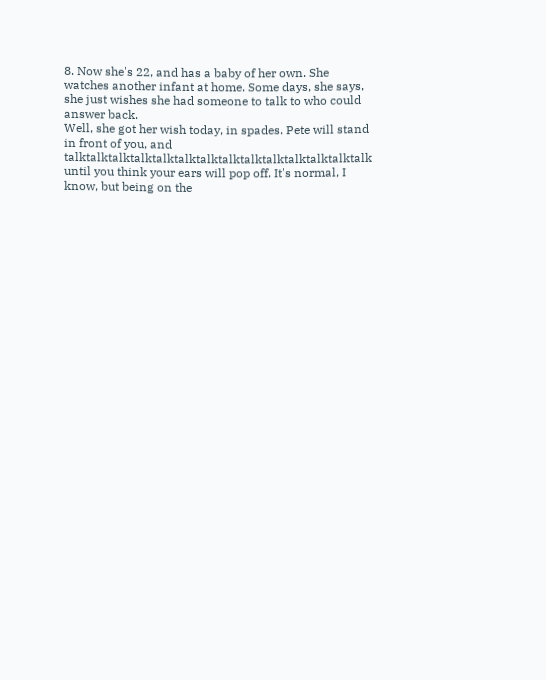8. Now she's 22, and has a baby of her own. She watches another infant at home. Some days, she says, she just wishes she had someone to talk to who could answer back.
Well, she got her wish today, in spades. Pete will stand in front of you, and talktalktalktalktalktalktalktalktalktalktalktalktalktalk until you think your ears will pop off. It's normal, I know, but being on the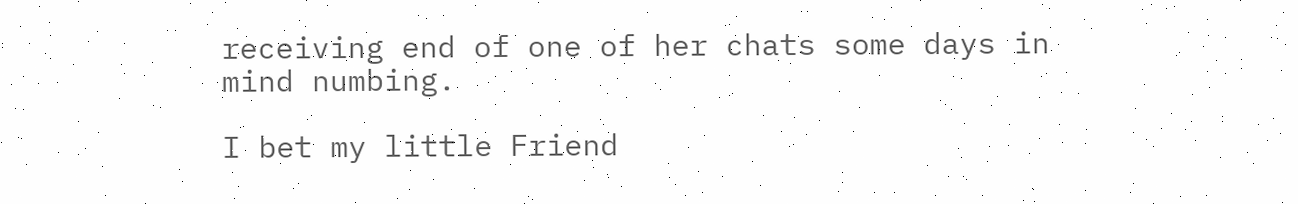receiving end of one of her chats some days in mind numbing.

I bet my little Friend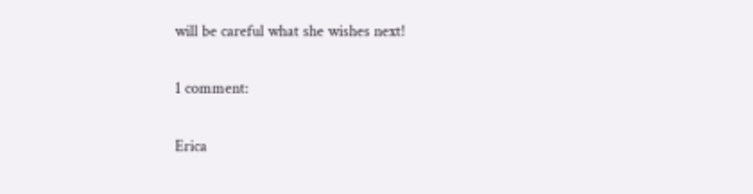will be careful what she wishes next!

1 comment:

Erica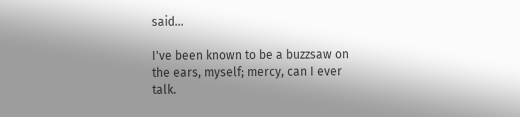said...

I've been known to be a buzzsaw on the ears, myself; mercy, can I ever talk.